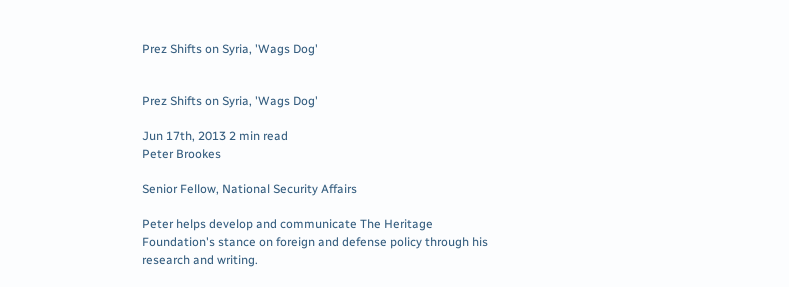Prez Shifts on Syria, 'Wags Dog'


Prez Shifts on Syria, 'Wags Dog'

Jun 17th, 2013 2 min read
Peter Brookes

Senior Fellow, National Security Affairs

Peter helps develop and communicate The Heritage Foundation's stance on foreign and defense policy through his research and writing.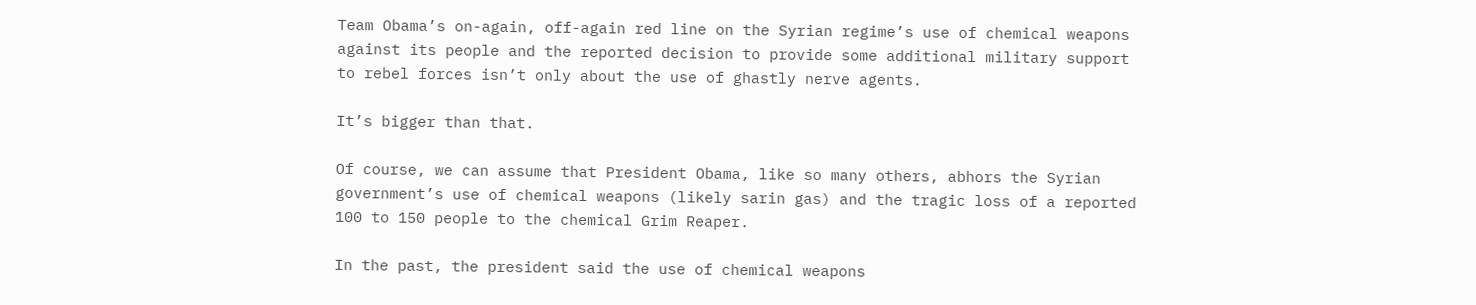Team Obama’s on-again, off-again red line on the Syrian regime’s use of chemical weapons against its people and the reported decision to provide some additional military support to rebel forces isn’t only about the use of ghastly nerve agents.

It’s bigger than that.

Of course, we can assume that President Obama, like so many others, abhors the Syrian government’s use of chemical weapons (likely sarin gas) and the tragic loss of a reported 100 to 150 people to the chemical Grim Reaper.

In the past, the president said the use of chemical weapons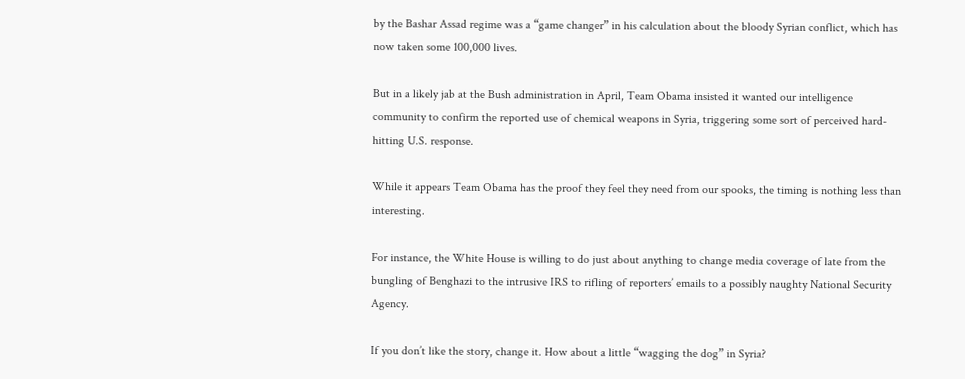by the Bashar Assad regime was a “game changer” in his calculation about the bloody Syrian conflict, which has now taken some 100,000 lives.

But in a likely jab at the Bush administration in April, Team Obama insisted it wanted our intelligence community to confirm the reported use of chemical weapons in Syria, triggering some sort of perceived hard-hitting U.S. response.

While it appears Team Obama has the proof they feel they need from our spooks, the timing is nothing less than interesting.

For instance, the White House is willing to do just about anything to change media coverage of late from the bungling of Benghazi to the intrusive IRS to rifling of reporters’ emails to a possibly naughty National Security Agency.

If you don’t like the story, change it. How about a little “wagging the dog” in Syria?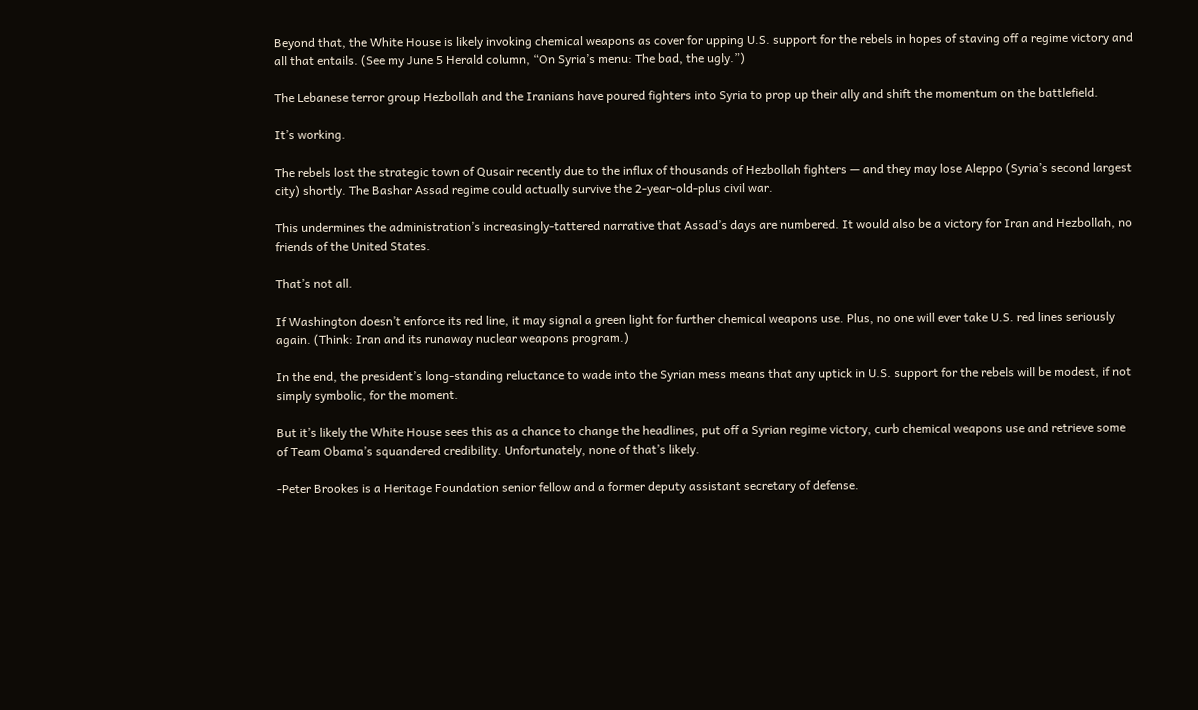Beyond that, the White House is likely invoking chemical weapons as cover for upping U.S. support for the rebels in hopes of staving off a regime victory and all that entails. (See my June 5 Herald column, “On Syria’s menu: The bad, the ugly.”)

The Lebanese terror group Hezbollah and the Iranians have poured fighters into Syria to prop up their ally and shift the momentum on the battlefield.

It’s working.

The rebels lost the strategic town of Qusair recently due to the influx of thousands of Hezbollah fighters — and they may lose Aleppo (Syria’s second largest city) shortly. The Bashar Assad regime could actually survive the 2-year-old-plus civil war.

This undermines the administration’s increasingly-tattered narrative that Assad’s days are numbered. It would also be a victory for Iran and Hezbollah, no friends of the United States.

That’s not all.

If Washington doesn’t enforce its red line, it may signal a green light for further chemical weapons use. Plus, no one will ever take U.S. red lines seriously again. (Think: Iran and its runaway nuclear weapons program.)

In the end, the president’s long-standing reluctance to wade into the Syrian mess means that any uptick in U.S. support for the rebels will be modest, if not simply symbolic, for the moment.

But it’s likely the White House sees this as a chance to change the headlines, put off a Syrian regime victory, curb chemical weapons use and retrieve some of Team Obama’s squandered credibility. Unfortunately, none of that’s likely.

-Peter Brookes is a Heritage Foundation senior fellow and a former deputy assistant secretary of defense.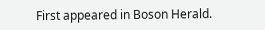First appeared in Boson Herald.